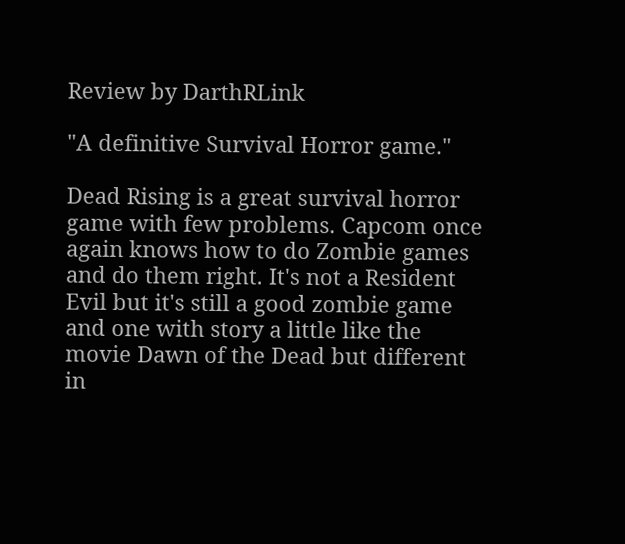Review by DarthRLink

"A definitive Survival Horror game."

Dead Rising is a great survival horror game with few problems. Capcom once again knows how to do Zombie games and do them right. It's not a Resident Evil but it's still a good zombie game and one with story a little like the movie Dawn of the Dead but different in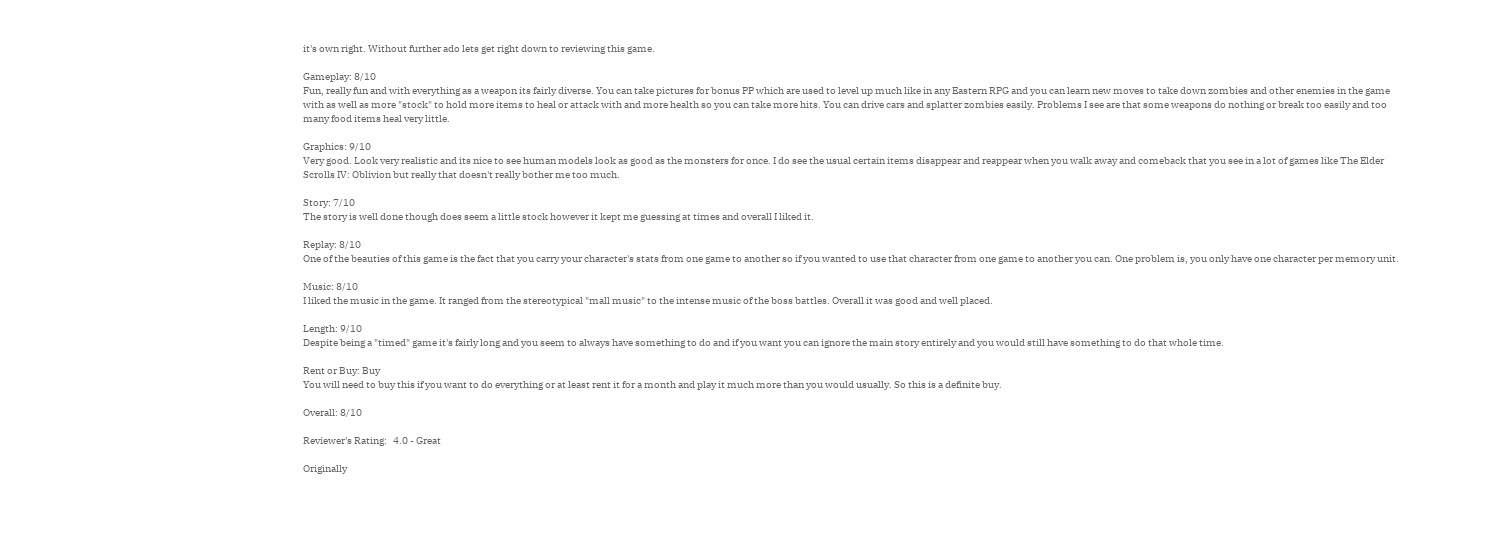it's own right. Without further ado lets get right down to reviewing this game.

Gameplay: 8/10
Fun, really fun and with everything as a weapon its fairly diverse. You can take pictures for bonus PP which are used to level up much like in any Eastern RPG and you can learn new moves to take down zombies and other enemies in the game with as well as more "stock" to hold more items to heal or attack with and more health so you can take more hits. You can drive cars and splatter zombies easily. Problems I see are that some weapons do nothing or break too easily and too many food items heal very little.

Graphics: 9/10
Very good. Look very realistic and its nice to see human models look as good as the monsters for once. I do see the usual certain items disappear and reappear when you walk away and comeback that you see in a lot of games like The Elder Scrolls IV: Oblivion but really that doesn't really bother me too much.

Story: 7/10
The story is well done though does seem a little stock however it kept me guessing at times and overall I liked it.

Replay: 8/10
One of the beauties of this game is the fact that you carry your character's stats from one game to another so if you wanted to use that character from one game to another you can. One problem is, you only have one character per memory unit.

Music: 8/10
I liked the music in the game. It ranged from the stereotypical "mall music" to the intense music of the boss battles. Overall it was good and well placed.

Length: 9/10
Despite being a "timed" game it's fairly long and you seem to always have something to do and if you want you can ignore the main story entirely and you would still have something to do that whole time.

Rent or Buy: Buy
You will need to buy this if you want to do everything or at least rent it for a month and play it much more than you would usually. So this is a definite buy.

Overall: 8/10

Reviewer's Rating:   4.0 - Great

Originally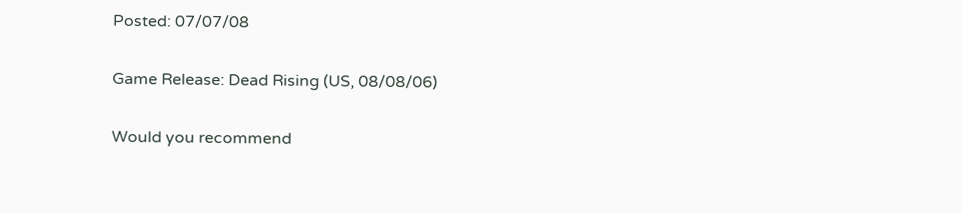Posted: 07/07/08

Game Release: Dead Rising (US, 08/08/06)

Would you recommend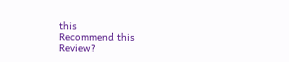this
Recommend this
Review?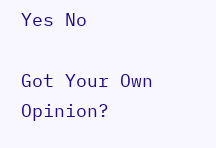Yes No

Got Your Own Opinion?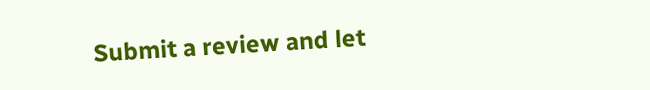Submit a review and let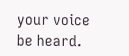your voice be heard.